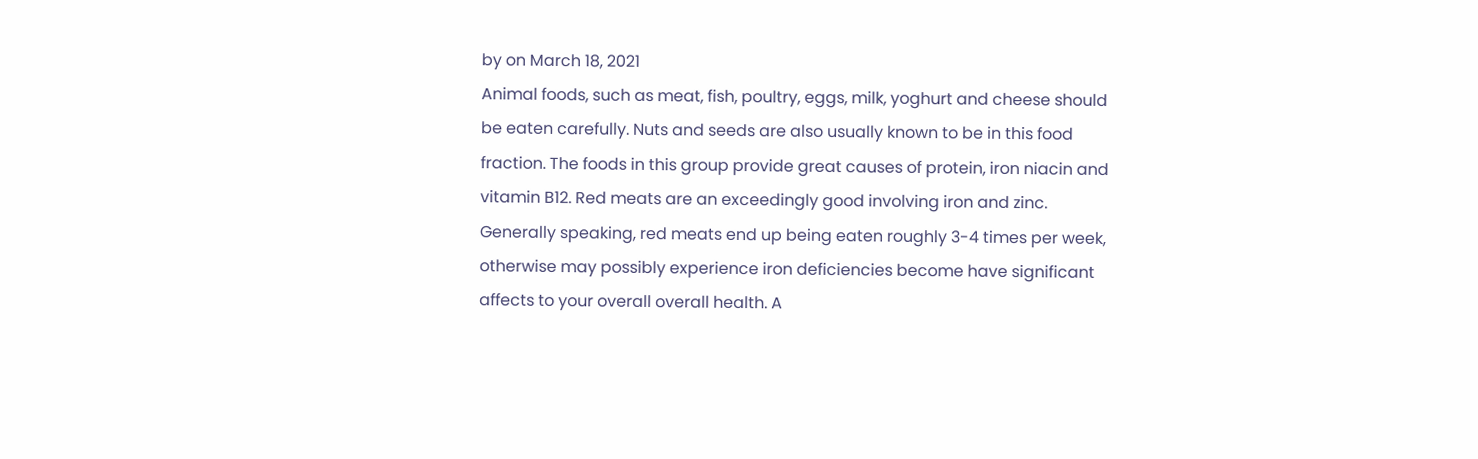by on March 18, 2021
Animal foods, such as meat, fish, poultry, eggs, milk, yoghurt and cheese should be eaten carefully. Nuts and seeds are also usually known to be in this food fraction. The foods in this group provide great causes of protein, iron niacin and vitamin B12. Red meats are an exceedingly good involving iron and zinc. Generally speaking, red meats end up being eaten roughly 3-4 times per week, otherwise may possibly experience iron deficiencies become have significant affects to your overall overall health. A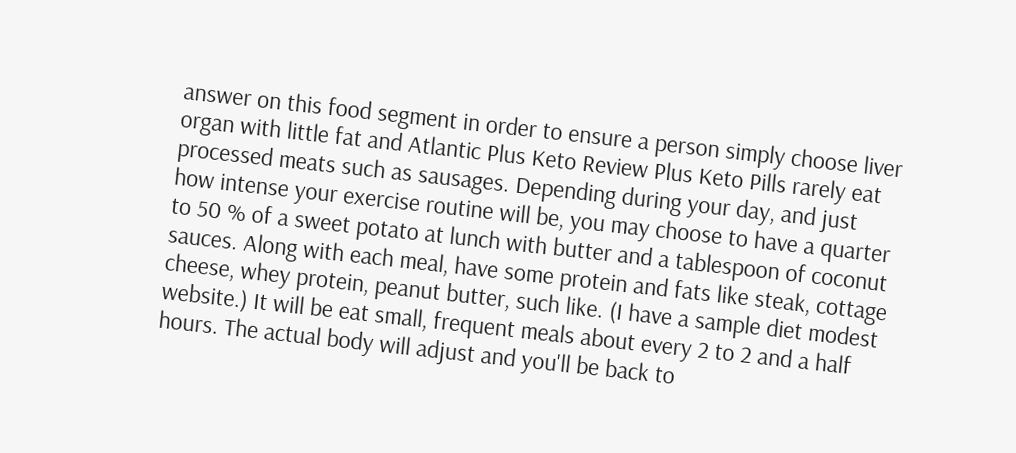answer on this food segment in order to ensure a person simply choose liver organ with little fat and Atlantic Plus Keto Review Plus Keto Pills rarely eat processed meats such as sausages. Depending during your day, and just how intense your exercise routine will be, you may choose to have a quarter to 50 % of a sweet potato at lunch with butter and a tablespoon of coconut sauces. Along with each meal, have some protein and fats like steak, cottage cheese, whey protein, peanut butter, such like. (I have a sample diet modest website.) It will be eat small, frequent meals about every 2 to 2 and a half hours. The actual body will adjust and you'll be back to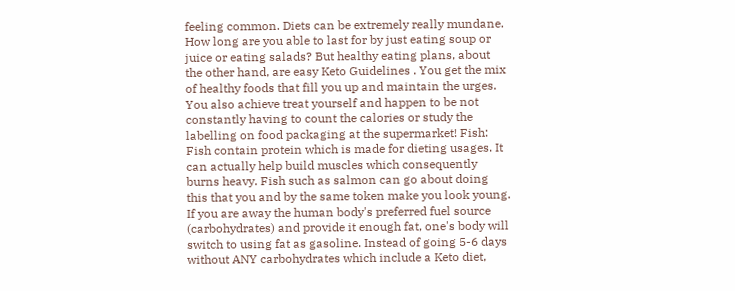feeling common. Diets can be extremely really mundane. How long are you able to last for by just eating soup or juice or eating salads? But healthy eating plans, about the other hand, are easy Keto Guidelines . You get the mix of healthy foods that fill you up and maintain the urges. You also achieve treat yourself and happen to be not constantly having to count the calories or study the labelling on food packaging at the supermarket! Fish: Fish contain protein which is made for dieting usages. It can actually help build muscles which consequently burns heavy. Fish such as salmon can go about doing this that you and by the same token make you look young. If you are away the human body's preferred fuel source (carbohydrates) and provide it enough fat, one's body will switch to using fat as gasoline. Instead of going 5-6 days without ANY carbohydrates which include a Keto diet,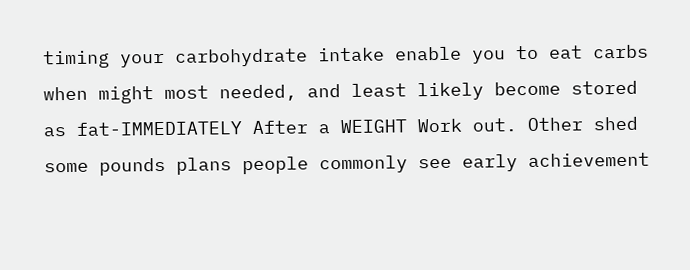timing your carbohydrate intake enable you to eat carbs when might most needed, and least likely become stored as fat-IMMEDIATELY After a WEIGHT Work out. Other shed some pounds plans people commonly see early achievement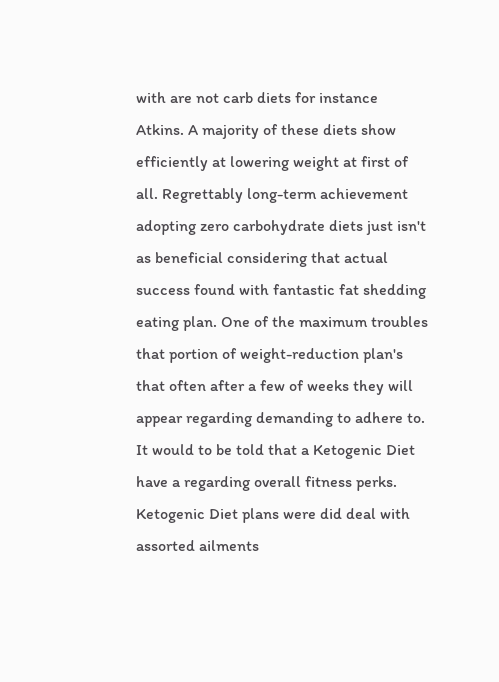with are not carb diets for instance Atkins. A majority of these diets show efficiently at lowering weight at first of all. Regrettably long-term achievement adopting zero carbohydrate diets just isn't as beneficial considering that actual success found with fantastic fat shedding eating plan. One of the maximum troubles that portion of weight-reduction plan's that often after a few of weeks they will appear regarding demanding to adhere to. It would to be told that a Ketogenic Diet have a regarding overall fitness perks. Ketogenic Diet plans were did deal with assorted ailments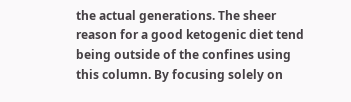the actual generations. The sheer reason for a good ketogenic diet tend being outside of the confines using this column. By focusing solely on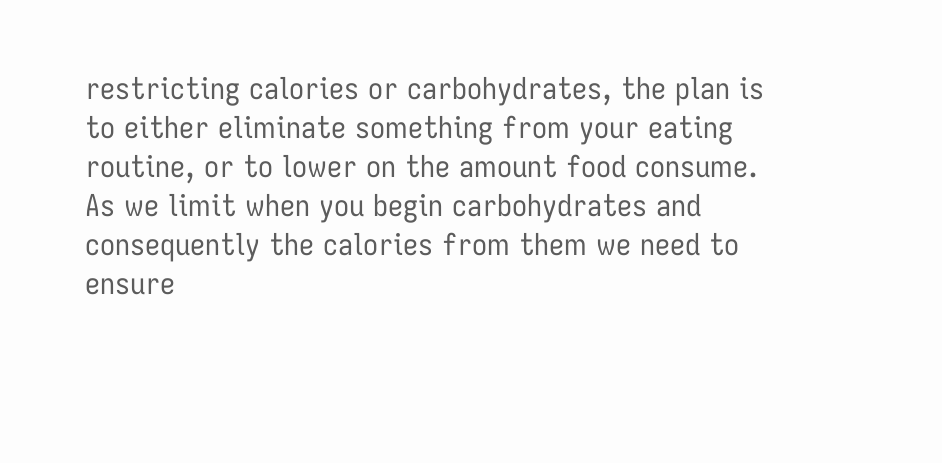restricting calories or carbohydrates, the plan is to either eliminate something from your eating routine, or to lower on the amount food consume. As we limit when you begin carbohydrates and consequently the calories from them we need to ensure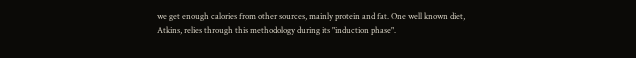we get enough calories from other sources, mainly protein and fat. One well known diet, Atkins, relies through this methodology during its "induction phase".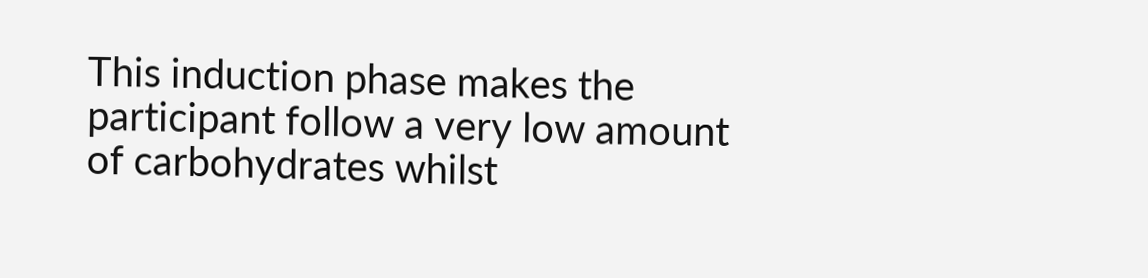This induction phase makes the participant follow a very low amount of carbohydrates whilst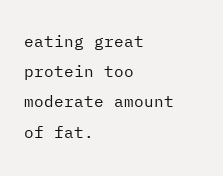eating great protein too moderate amount of fat.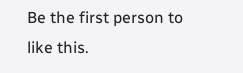Be the first person to like this.